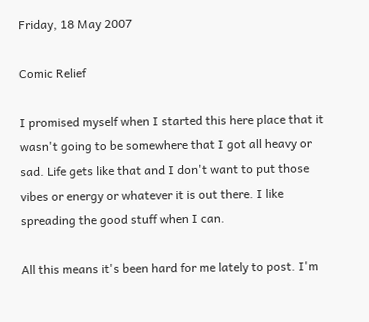Friday, 18 May 2007

Comic Relief

I promised myself when I started this here place that it wasn't going to be somewhere that I got all heavy or sad. Life gets like that and I don't want to put those vibes or energy or whatever it is out there. I like spreading the good stuff when I can.

All this means it's been hard for me lately to post. I'm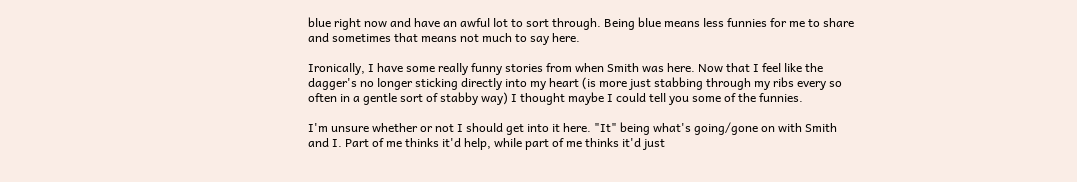blue right now and have an awful lot to sort through. Being blue means less funnies for me to share and sometimes that means not much to say here.

Ironically, I have some really funny stories from when Smith was here. Now that I feel like the dagger's no longer sticking directly into my heart (is more just stabbing through my ribs every so often in a gentle sort of stabby way) I thought maybe I could tell you some of the funnies.

I'm unsure whether or not I should get into it here. "It" being what's going/gone on with Smith and I. Part of me thinks it'd help, while part of me thinks it'd just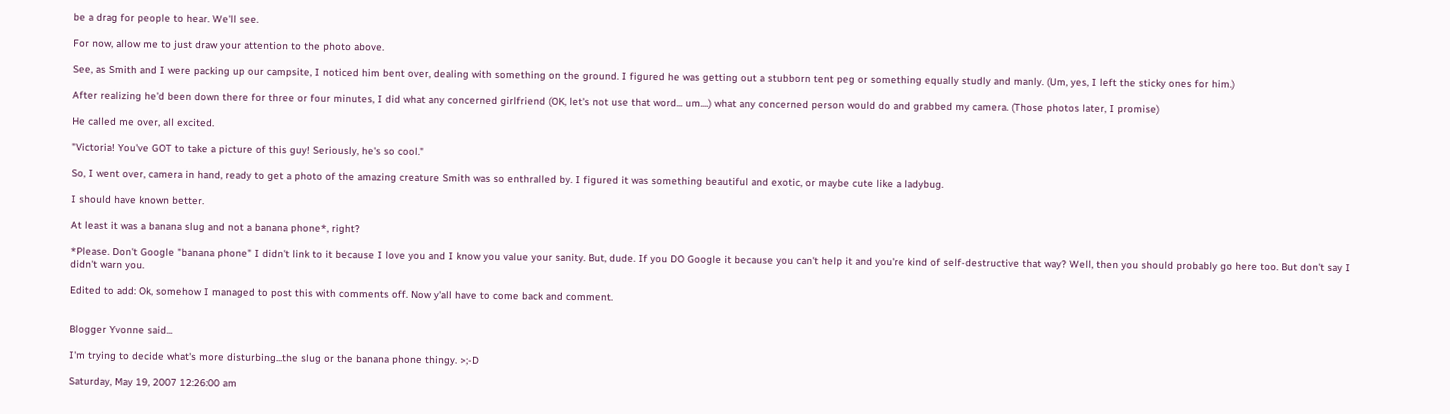be a drag for people to hear. We'll see.

For now, allow me to just draw your attention to the photo above.

See, as Smith and I were packing up our campsite, I noticed him bent over, dealing with something on the ground. I figured he was getting out a stubborn tent peg or something equally studly and manly. (Um, yes, I left the sticky ones for him.)

After realizing he'd been down there for three or four minutes, I did what any concerned girlfriend (OK, let's not use that word... um....) what any concerned person would do and grabbed my camera. (Those photos later, I promise)

He called me over, all excited.

"Victoria! You've GOT to take a picture of this guy! Seriously, he's so cool."

So, I went over, camera in hand, ready to get a photo of the amazing creature Smith was so enthralled by. I figured it was something beautiful and exotic, or maybe cute like a ladybug.

I should have known better.

At least it was a banana slug and not a banana phone*, right?

*Please. Don't Google "banana phone" I didn't link to it because I love you and I know you value your sanity. But, dude. If you DO Google it because you can't help it and you're kind of self-destructive that way? Well, then you should probably go here too. But don't say I didn't warn you.

Edited to add: Ok, somehow I managed to post this with comments off. Now y'all have to come back and comment.


Blogger Yvonne said...

I'm trying to decide what's more disturbing...the slug or the banana phone thingy. >;-D

Saturday, May 19, 2007 12:26:00 am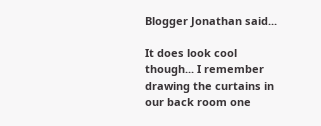Blogger Jonathan said...

It does look cool though... I remember drawing the curtains in our back room one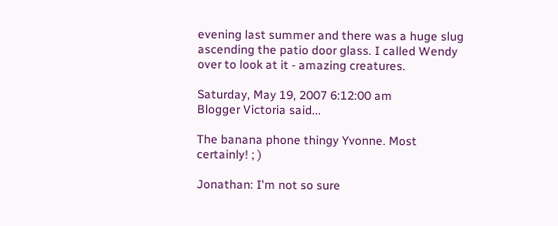evening last summer and there was a huge slug ascending the patio door glass. I called Wendy over to look at it - amazing creatures.

Saturday, May 19, 2007 6:12:00 am
Blogger Victoria said...

The banana phone thingy Yvonne. Most certainly! ; )

Jonathan: I'm not so sure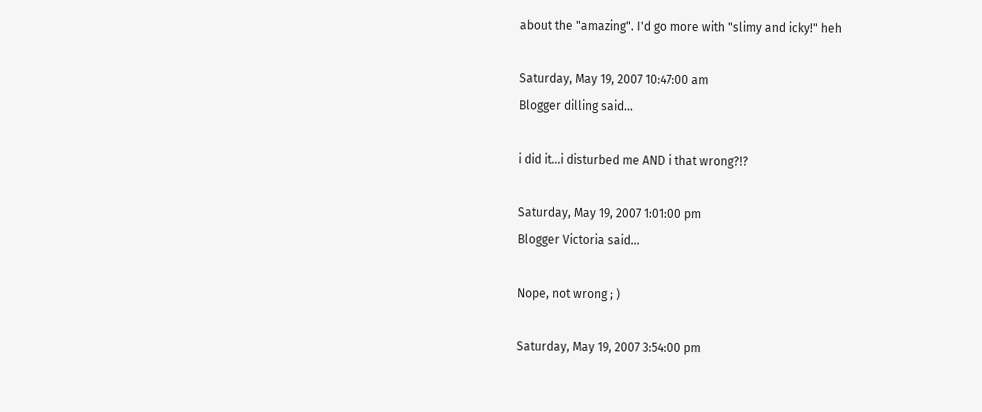about the "amazing". I'd go more with "slimy and icky!" heh

Saturday, May 19, 2007 10:47:00 am
Blogger dilling said...

i did it...i disturbed me AND i that wrong?!?

Saturday, May 19, 2007 1:01:00 pm
Blogger Victoria said...

Nope, not wrong ; )

Saturday, May 19, 2007 3:54:00 pm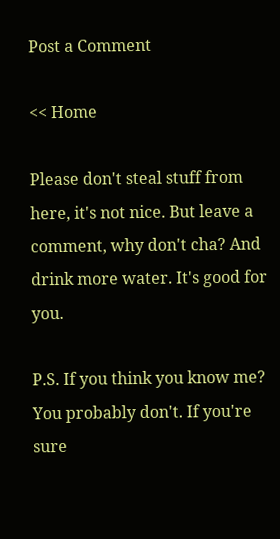Post a Comment

<< Home

Please don't steal stuff from here, it's not nice. But leave a comment, why don't cha? And drink more water. It's good for you.

P.S. If you think you know me? You probably don't. If you're sure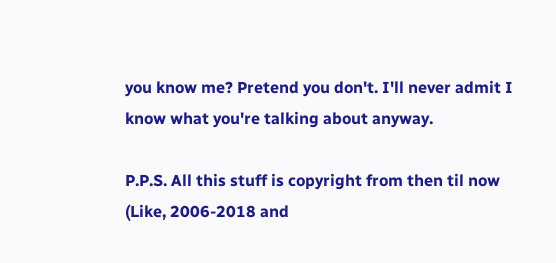you know me? Pretend you don't. I'll never admit I know what you're talking about anyway.

P.P.S. All this stuff is copyright from then til now (Like, 2006-2018 and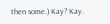then some.) Kay? Kay.